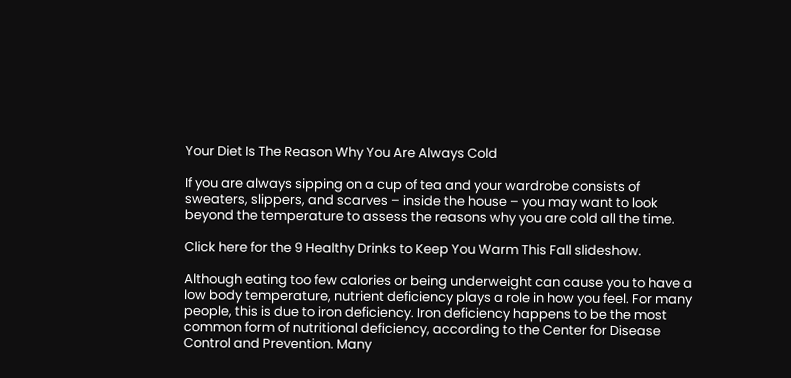Your Diet Is The Reason Why You Are Always Cold

If you are always sipping on a cup of tea and your wardrobe consists of sweaters, slippers, and scarves – inside the house – you may want to look beyond the temperature to assess the reasons why you are cold all the time.

Click here for the 9 Healthy Drinks to Keep You Warm This Fall slideshow.

Although eating too few calories or being underweight can cause you to have a low body temperature, nutrient deficiency plays a role in how you feel. For many people, this is due to iron deficiency. Iron deficiency happens to be the most common form of nutritional deficiency, according to the Center for Disease Control and Prevention. Many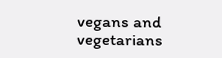vegans and vegetarians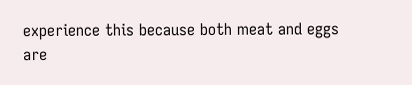experience this because both meat and eggs are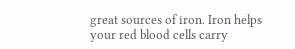great sources of iron. Iron helps your red blood cells carry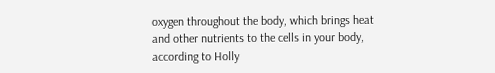oxygen throughout the body, which brings heat and other nutrients to the cells in your body, according to Holly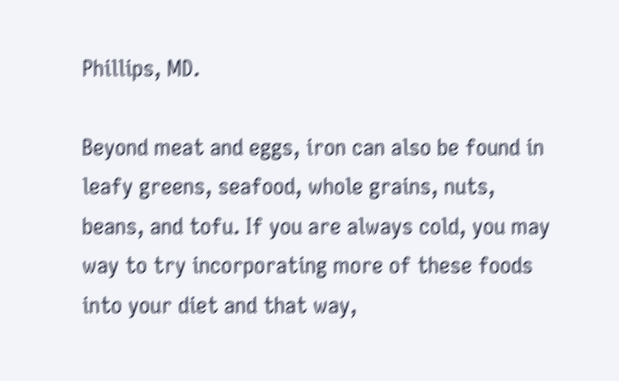Phillips, MD.

Beyond meat and eggs, iron can also be found in leafy greens, seafood, whole grains, nuts, beans, and tofu. If you are always cold, you may way to try incorporating more of these foods into your diet and that way,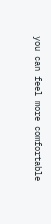you can feel more comfortable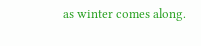as winter comes along.